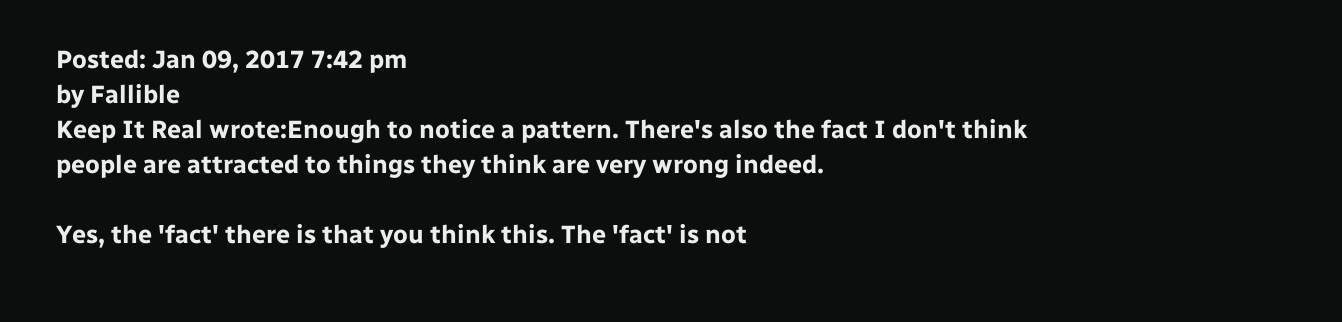Posted: Jan 09, 2017 7:42 pm
by Fallible
Keep It Real wrote:Enough to notice a pattern. There's also the fact I don't think people are attracted to things they think are very wrong indeed.

Yes, the 'fact' there is that you think this. The 'fact' is not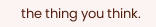the thing you think.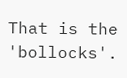That is the 'bollocks'.